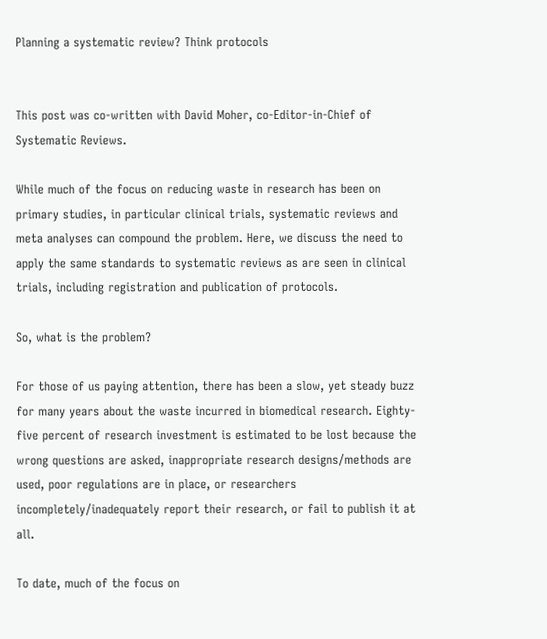Planning a systematic review? Think protocols


This post was co-written with David Moher, co-Editor-in-Chief of Systematic Reviews.

While much of the focus on reducing waste in research has been on primary studies, in particular clinical trials, systematic reviews and meta analyses can compound the problem. Here, we discuss the need to apply the same standards to systematic reviews as are seen in clinical trials, including registration and publication of protocols.

So, what is the problem?

For those of us paying attention, there has been a slow, yet steady buzz for many years about the waste incurred in biomedical research. Eighty-five percent of research investment is estimated to be lost because the wrong questions are asked, inappropriate research designs/methods are used, poor regulations are in place, or researchers incompletely/inadequately report their research, or fail to publish it at all.

To date, much of the focus on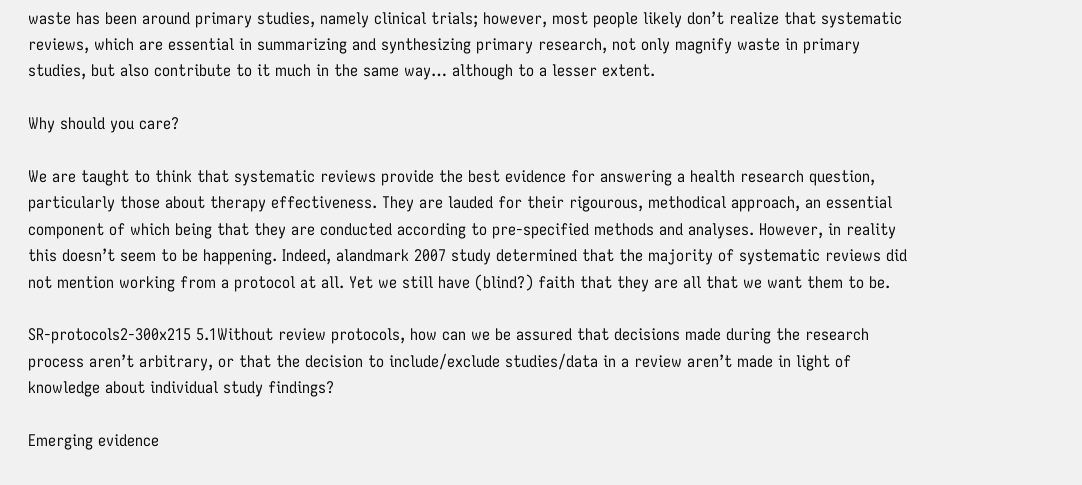waste has been around primary studies, namely clinical trials; however, most people likely don’t realize that systematic reviews, which are essential in summarizing and synthesizing primary research, not only magnify waste in primary studies, but also contribute to it much in the same way… although to a lesser extent.

Why should you care?

We are taught to think that systematic reviews provide the best evidence for answering a health research question, particularly those about therapy effectiveness. They are lauded for their rigourous, methodical approach, an essential component of which being that they are conducted according to pre-specified methods and analyses. However, in reality this doesn’t seem to be happening. Indeed, alandmark 2007 study determined that the majority of systematic reviews did not mention working from a protocol at all. Yet we still have (blind?) faith that they are all that we want them to be.

SR-protocols2-300x215 5.1Without review protocols, how can we be assured that decisions made during the research process aren’t arbitrary, or that the decision to include/exclude studies/data in a review aren’t made in light of knowledge about individual study findings?

Emerging evidence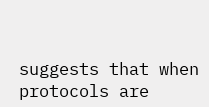suggests that when protocols are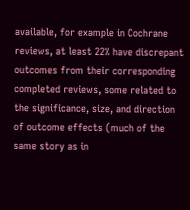available, for example in Cochrane reviews, at least 22% have discrepant outcomes from their corresponding completed reviews, some related to the significance, size, and direction of outcome effects (much of the same story as in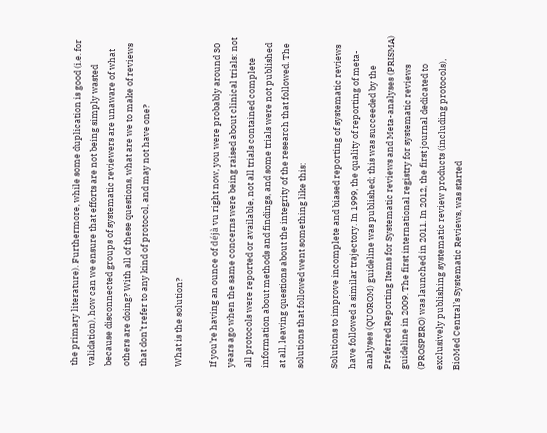the primary literature). Furthermore, while some duplication is good (i.e. for validation), how can we ensure that efforts are not being simply wasted because disconnected groups of systematic reviewers are unaware of what others are doing? With all of these questions, what are we to make of reviews that don’t refer to any kind of protocol, and may not have one?

What is the solution?

If you’re having an ounce of déjà vu right now, you were probably around 30 years ago when the same concerns were being raised about clinical trials: not all protocols were reported or available, not all trials contained complete information about methods and findings, and some trials were not published at all, leaving questions about the integrity of the research that followed. The solutions that followed went something like this:

Solutions to improve incomplete and biased reporting of systematic reviews have followed a similar trajectory. In 1999, the quality of reporting of meta-analyses (QUOROM) guideline was published; this was succeeded by the Preferred Reporting Items for Systematic reviews and Meta-analyses (PRISMA) guideline in 2009. The first international registry for systematic reviews (PROSPERO) was launched in 2011. In 2012, the first journal dedicated to exclusively publishing systematic review products (including protocols), BioMed Central’s Systematic Reviews, was started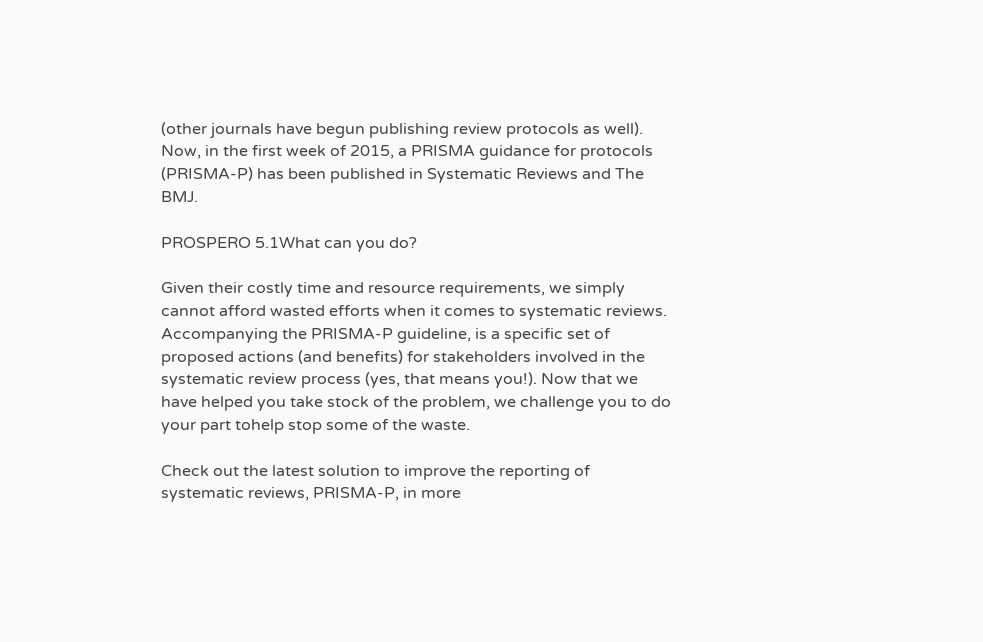(other journals have begun publishing review protocols as well). Now, in the first week of 2015, a PRISMA guidance for protocols (PRISMA-P) has been published in Systematic Reviews and The BMJ.

PROSPERO 5.1What can you do?

Given their costly time and resource requirements, we simply cannot afford wasted efforts when it comes to systematic reviews. Accompanying the PRISMA-P guideline, is a specific set of proposed actions (and benefits) for stakeholders involved in the systematic review process (yes, that means you!). Now that we have helped you take stock of the problem, we challenge you to do your part tohelp stop some of the waste.

Check out the latest solution to improve the reporting of systematic reviews, PRISMA-P, in more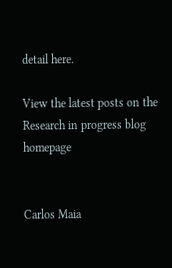detail here.

View the latest posts on the Research in progress blog homepage


Carlos Maia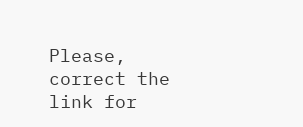Please, correct the link for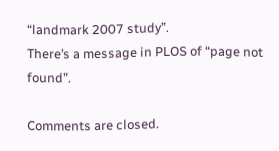“landmark 2007 study”.
There’s a message in PLOS of “page not found”.

Comments are closed.